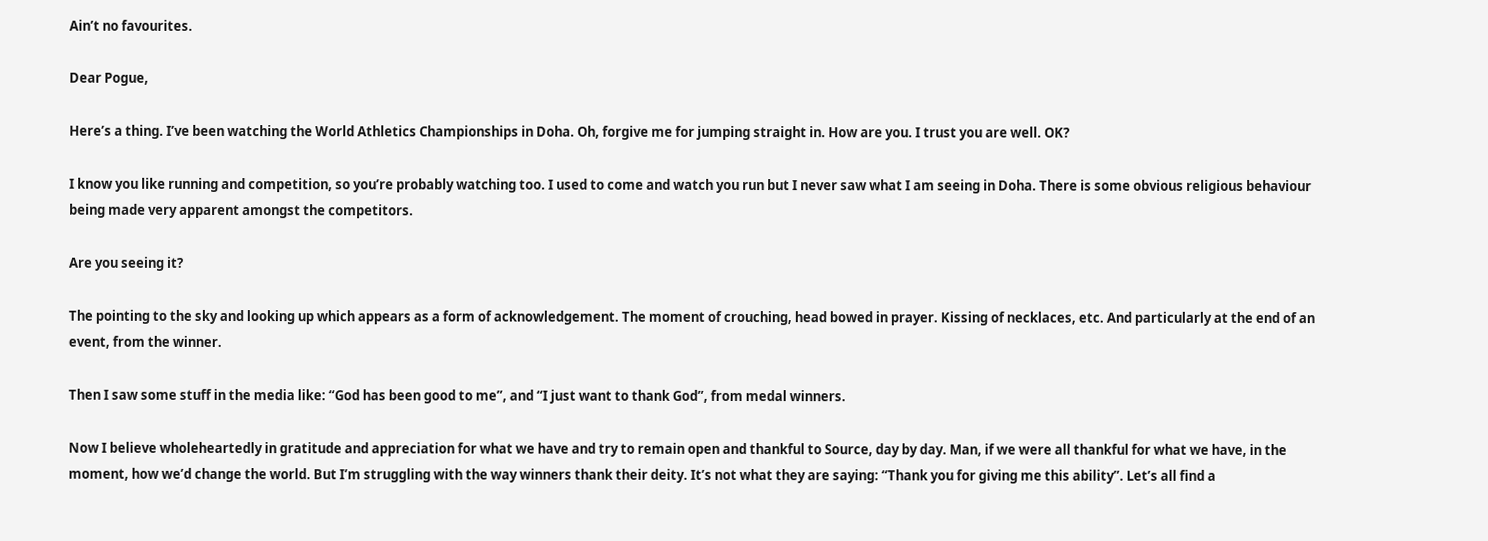Ain’t no favourites.

Dear Pogue,

Here’s a thing. I’ve been watching the World Athletics Championships in Doha. Oh, forgive me for jumping straight in. How are you. I trust you are well. OK?

I know you like running and competition, so you’re probably watching too. I used to come and watch you run but I never saw what I am seeing in Doha. There is some obvious religious behaviour being made very apparent amongst the competitors.

Are you seeing it?

The pointing to the sky and looking up which appears as a form of acknowledgement. The moment of crouching, head bowed in prayer. Kissing of necklaces, etc. And particularly at the end of an event, from the winner.

Then I saw some stuff in the media like: “God has been good to me”, and “I just want to thank God”, from medal winners.

Now I believe wholeheartedly in gratitude and appreciation for what we have and try to remain open and thankful to Source, day by day. Man, if we were all thankful for what we have, in the moment, how we’d change the world. But I’m struggling with the way winners thank their deity. It’s not what they are saying: “Thank you for giving me this ability”. Let’s all find a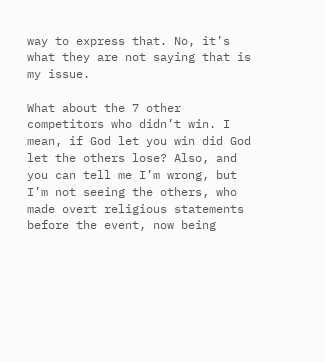way to express that. No, it’s what they are not saying that is my issue.

What about the 7 other competitors who didn’t win. I mean, if God let you win did God let the others lose? Also, and you can tell me I’m wrong, but I’m not seeing the others, who made overt religious statements before the event, now being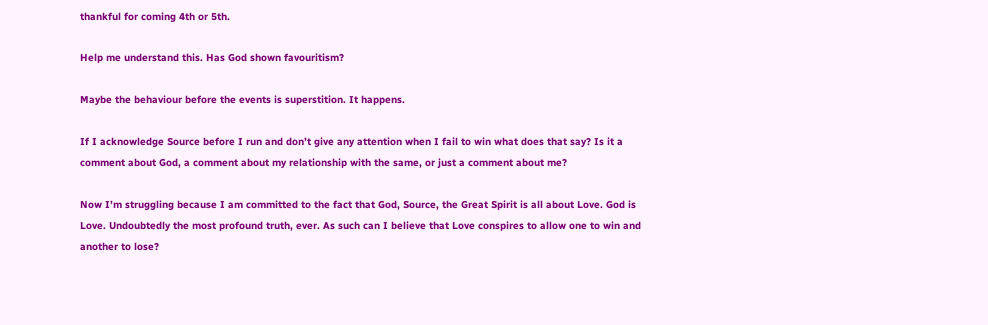thankful for coming 4th or 5th.

Help me understand this. Has God shown favouritism?

Maybe the behaviour before the events is superstition. It happens.

If I acknowledge Source before I run and don’t give any attention when I fail to win what does that say? Is it a comment about God, a comment about my relationship with the same, or just a comment about me?

Now I’m struggling because I am committed to the fact that God, Source, the Great Spirit is all about Love. God is Love. Undoubtedly the most profound truth, ever. As such can I believe that Love conspires to allow one to win and another to lose?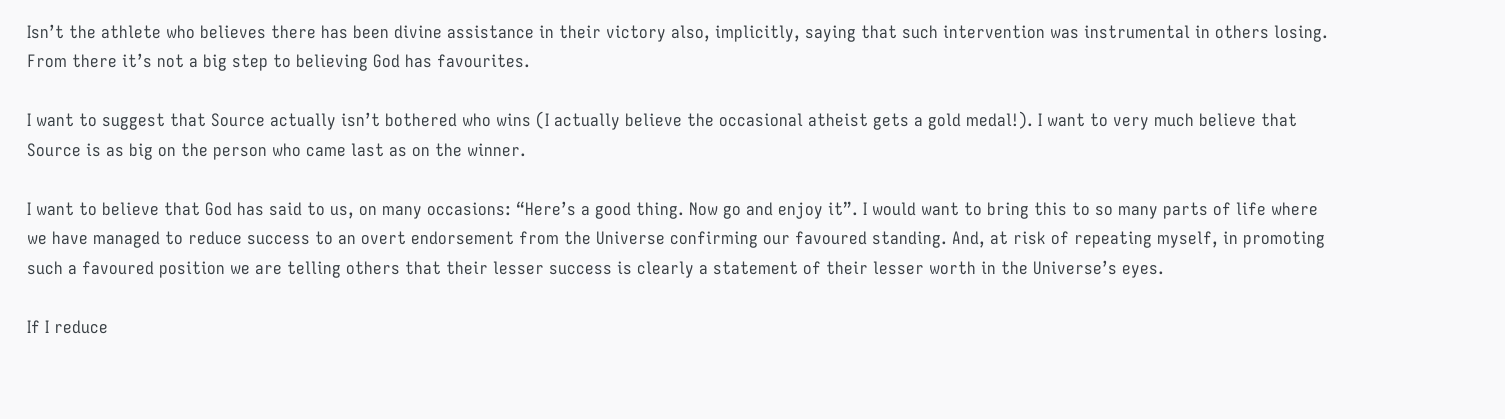Isn’t the athlete who believes there has been divine assistance in their victory also, implicitly, saying that such intervention was instrumental in others losing. From there it’s not a big step to believing God has favourites.

I want to suggest that Source actually isn’t bothered who wins (I actually believe the occasional atheist gets a gold medal!). I want to very much believe that Source is as big on the person who came last as on the winner.

I want to believe that God has said to us, on many occasions: “Here’s a good thing. Now go and enjoy it”. I would want to bring this to so many parts of life where we have managed to reduce success to an overt endorsement from the Universe confirming our favoured standing. And, at risk of repeating myself, in promoting such a favoured position we are telling others that their lesser success is clearly a statement of their lesser worth in the Universe’s eyes.

If I reduce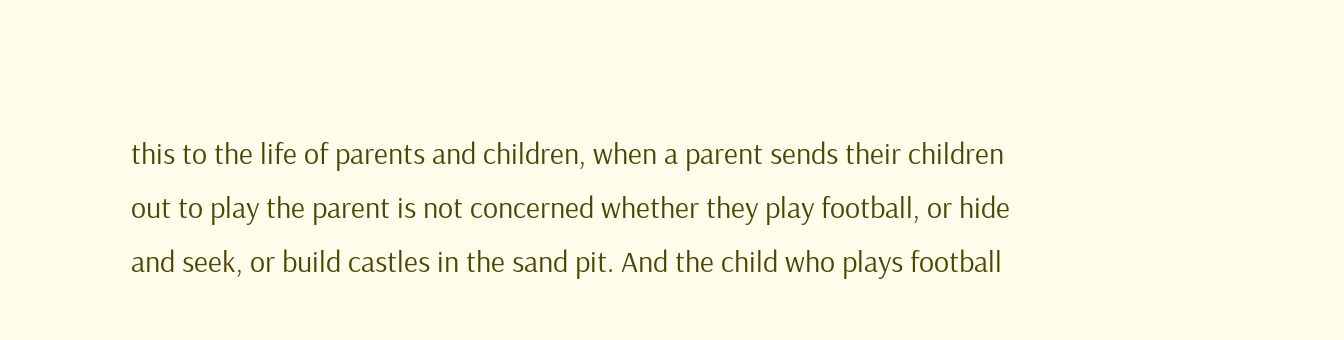this to the life of parents and children, when a parent sends their children out to play the parent is not concerned whether they play football, or hide and seek, or build castles in the sand pit. And the child who plays football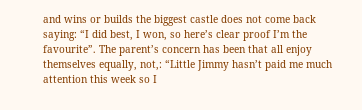and wins or builds the biggest castle does not come back saying: “I did best, I won, so here’s clear proof I’m the favourite”. The parent’s concern has been that all enjoy themselves equally, not,: “Little Jimmy hasn’t paid me much attention this week so I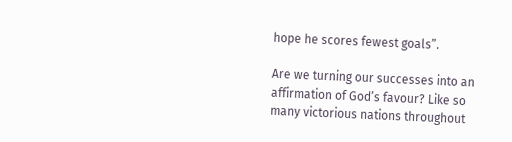hope he scores fewest goals”.

Are we turning our successes into an affirmation of God’s favour? Like so many victorious nations throughout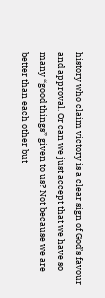history who claim victory is a clear sign of God’s favour and approval. Or can we just accept that we have so many “good things” given to us? Not because we are better than each other but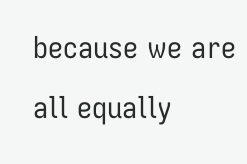because we are all equally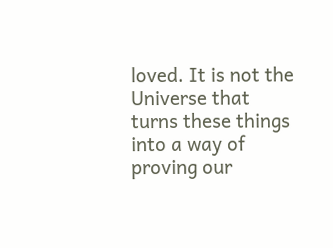loved. It is not the Universe that turns these things into a way of proving our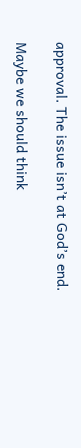approval. The issue isn’t at God’s end.

Maybe we should think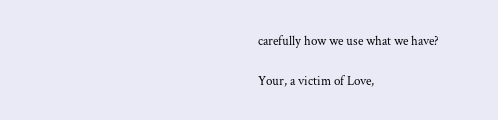carefully how we use what we have?

Your, a victim of Love,